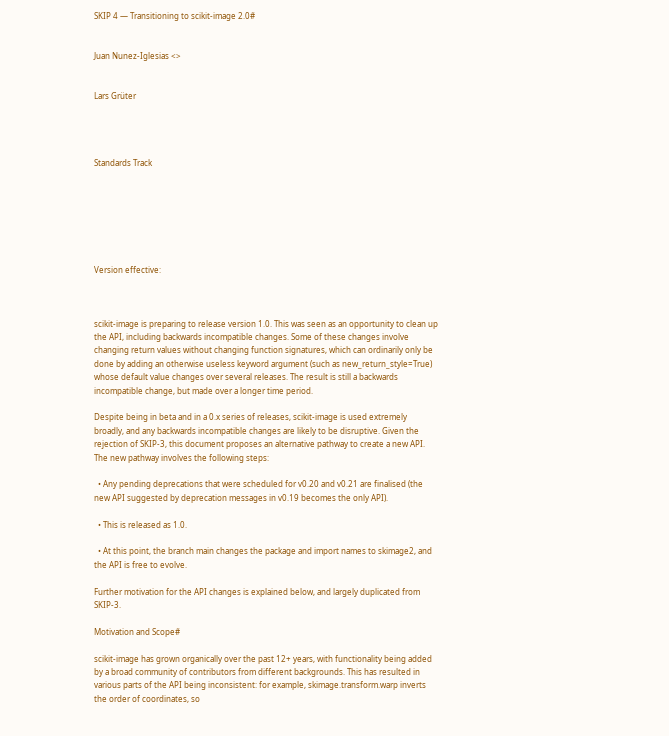SKIP 4 — Transitioning to scikit-image 2.0#


Juan Nunez-Iglesias <>


Lars Grüter




Standards Track







Version effective:



scikit-image is preparing to release version 1.0. This was seen as an opportunity to clean up the API, including backwards incompatible changes. Some of these changes involve changing return values without changing function signatures, which can ordinarily only be done by adding an otherwise useless keyword argument (such as new_return_style=True) whose default value changes over several releases. The result is still a backwards incompatible change, but made over a longer time period.

Despite being in beta and in a 0.x series of releases, scikit-image is used extremely broadly, and any backwards incompatible changes are likely to be disruptive. Given the rejection of SKIP-3, this document proposes an alternative pathway to create a new API. The new pathway involves the following steps:

  • Any pending deprecations that were scheduled for v0.20 and v0.21 are finalised (the new API suggested by deprecation messages in v0.19 becomes the only API).

  • This is released as 1.0.

  • At this point, the branch main changes the package and import names to skimage2, and the API is free to evolve.

Further motivation for the API changes is explained below, and largely duplicated from SKIP-3.

Motivation and Scope#

scikit-image has grown organically over the past 12+ years, with functionality being added by a broad community of contributors from different backgrounds. This has resulted in various parts of the API being inconsistent: for example, skimage.transform.warp inverts the order of coordinates, so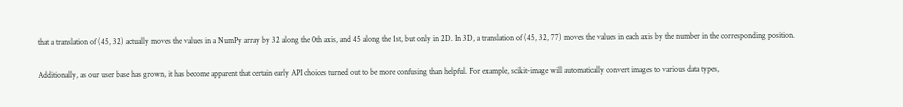that a translation of (45, 32) actually moves the values in a NumPy array by 32 along the 0th axis, and 45 along the 1st, but only in 2D. In 3D, a translation of (45, 32, 77) moves the values in each axis by the number in the corresponding position.

Additionally, as our user base has grown, it has become apparent that certain early API choices turned out to be more confusing than helpful. For example, scikit-image will automatically convert images to various data types,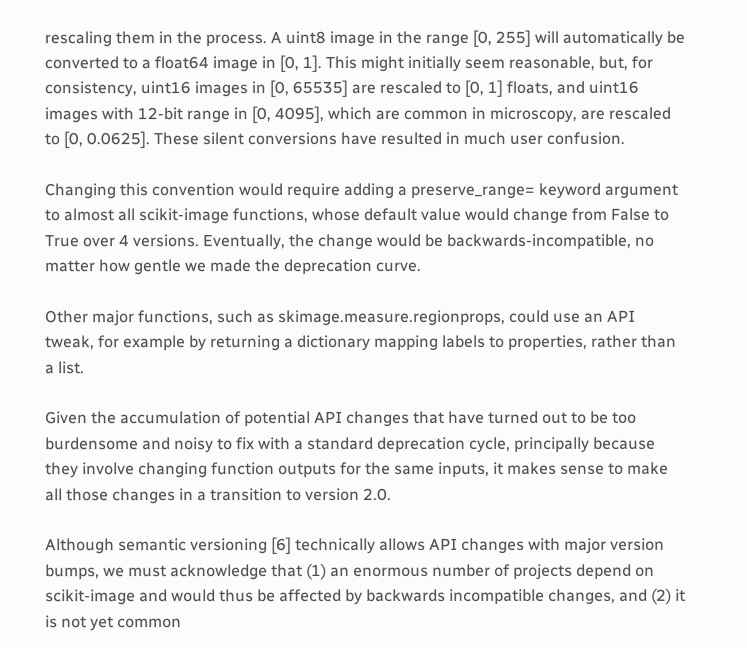rescaling them in the process. A uint8 image in the range [0, 255] will automatically be converted to a float64 image in [0, 1]. This might initially seem reasonable, but, for consistency, uint16 images in [0, 65535] are rescaled to [0, 1] floats, and uint16 images with 12-bit range in [0, 4095], which are common in microscopy, are rescaled to [0, 0.0625]. These silent conversions have resulted in much user confusion.

Changing this convention would require adding a preserve_range= keyword argument to almost all scikit-image functions, whose default value would change from False to True over 4 versions. Eventually, the change would be backwards-incompatible, no matter how gentle we made the deprecation curve.

Other major functions, such as skimage.measure.regionprops, could use an API tweak, for example by returning a dictionary mapping labels to properties, rather than a list.

Given the accumulation of potential API changes that have turned out to be too burdensome and noisy to fix with a standard deprecation cycle, principally because they involve changing function outputs for the same inputs, it makes sense to make all those changes in a transition to version 2.0.

Although semantic versioning [6] technically allows API changes with major version bumps, we must acknowledge that (1) an enormous number of projects depend on scikit-image and would thus be affected by backwards incompatible changes, and (2) it is not yet common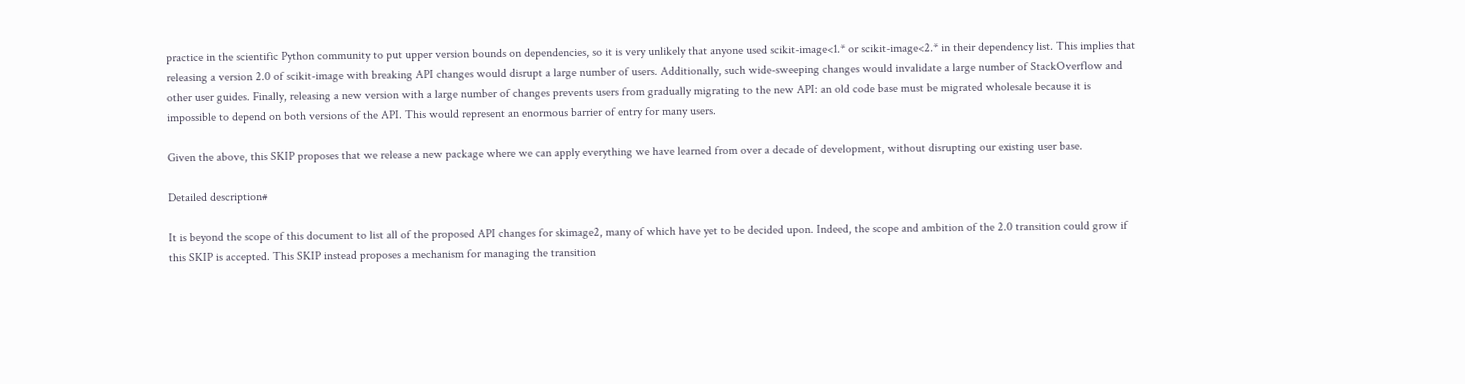practice in the scientific Python community to put upper version bounds on dependencies, so it is very unlikely that anyone used scikit-image<1.* or scikit-image<2.* in their dependency list. This implies that releasing a version 2.0 of scikit-image with breaking API changes would disrupt a large number of users. Additionally, such wide-sweeping changes would invalidate a large number of StackOverflow and other user guides. Finally, releasing a new version with a large number of changes prevents users from gradually migrating to the new API: an old code base must be migrated wholesale because it is impossible to depend on both versions of the API. This would represent an enormous barrier of entry for many users.

Given the above, this SKIP proposes that we release a new package where we can apply everything we have learned from over a decade of development, without disrupting our existing user base.

Detailed description#

It is beyond the scope of this document to list all of the proposed API changes for skimage2, many of which have yet to be decided upon. Indeed, the scope and ambition of the 2.0 transition could grow if this SKIP is accepted. This SKIP instead proposes a mechanism for managing the transition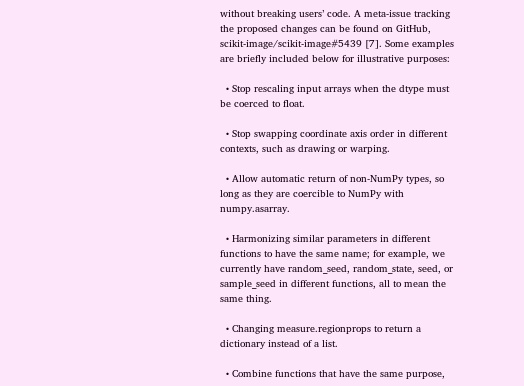without breaking users’ code. A meta-issue tracking the proposed changes can be found on GitHub, scikit-image/scikit-image#5439 [7]. Some examples are briefly included below for illustrative purposes:

  • Stop rescaling input arrays when the dtype must be coerced to float.

  • Stop swapping coordinate axis order in different contexts, such as drawing or warping.

  • Allow automatic return of non-NumPy types, so long as they are coercible to NumPy with numpy.asarray.

  • Harmonizing similar parameters in different functions to have the same name; for example, we currently have random_seed, random_state, seed, or sample_seed in different functions, all to mean the same thing.

  • Changing measure.regionprops to return a dictionary instead of a list.

  • Combine functions that have the same purpose,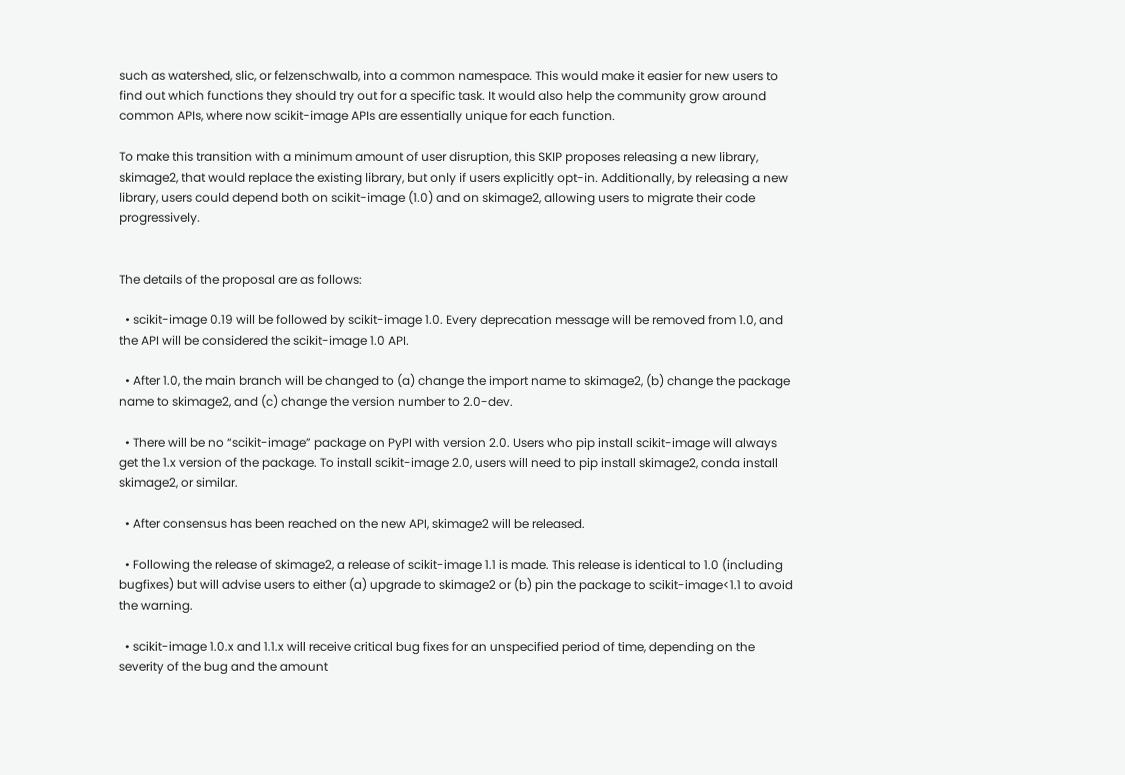such as watershed, slic, or felzenschwalb, into a common namespace. This would make it easier for new users to find out which functions they should try out for a specific task. It would also help the community grow around common APIs, where now scikit-image APIs are essentially unique for each function.

To make this transition with a minimum amount of user disruption, this SKIP proposes releasing a new library, skimage2, that would replace the existing library, but only if users explicitly opt-in. Additionally, by releasing a new library, users could depend both on scikit-image (1.0) and on skimage2, allowing users to migrate their code progressively.


The details of the proposal are as follows:

  • scikit-image 0.19 will be followed by scikit-image 1.0. Every deprecation message will be removed from 1.0, and the API will be considered the scikit-image 1.0 API.

  • After 1.0, the main branch will be changed to (a) change the import name to skimage2, (b) change the package name to skimage2, and (c) change the version number to 2.0-dev.

  • There will be no “scikit-image” package on PyPI with version 2.0. Users who pip install scikit-image will always get the 1.x version of the package. To install scikit-image 2.0, users will need to pip install skimage2, conda install skimage2, or similar.

  • After consensus has been reached on the new API, skimage2 will be released.

  • Following the release of skimage2, a release of scikit-image 1.1 is made. This release is identical to 1.0 (including bugfixes) but will advise users to either (a) upgrade to skimage2 or (b) pin the package to scikit-image<1.1 to avoid the warning.

  • scikit-image 1.0.x and 1.1.x will receive critical bug fixes for an unspecified period of time, depending on the severity of the bug and the amount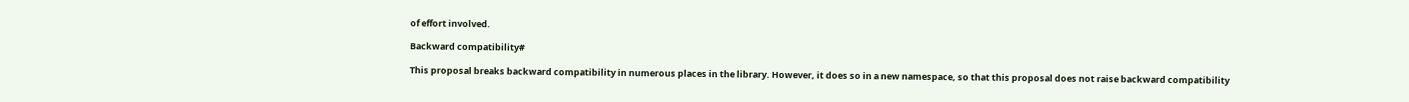of effort involved.

Backward compatibility#

This proposal breaks backward compatibility in numerous places in the library. However, it does so in a new namespace, so that this proposal does not raise backward compatibility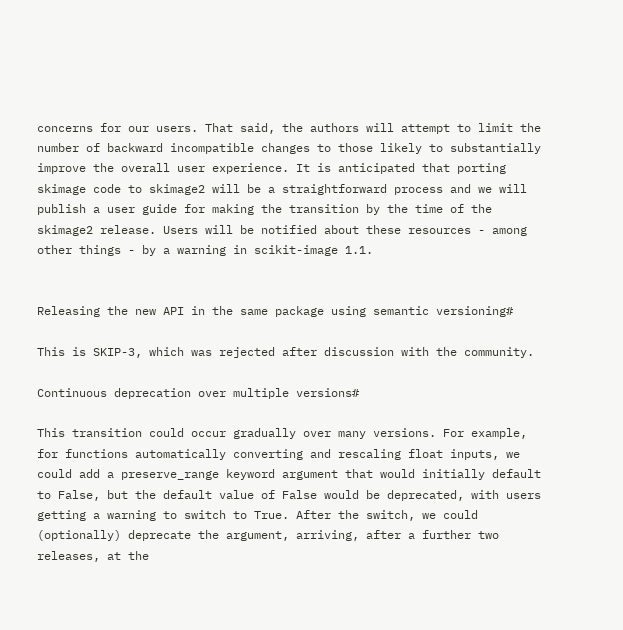concerns for our users. That said, the authors will attempt to limit the number of backward incompatible changes to those likely to substantially improve the overall user experience. It is anticipated that porting skimage code to skimage2 will be a straightforward process and we will publish a user guide for making the transition by the time of the skimage2 release. Users will be notified about these resources - among other things - by a warning in scikit-image 1.1.


Releasing the new API in the same package using semantic versioning#

This is SKIP-3, which was rejected after discussion with the community.

Continuous deprecation over multiple versions#

This transition could occur gradually over many versions. For example, for functions automatically converting and rescaling float inputs, we could add a preserve_range keyword argument that would initially default to False, but the default value of False would be deprecated, with users getting a warning to switch to True. After the switch, we could (optionally) deprecate the argument, arriving, after a further two releases, at the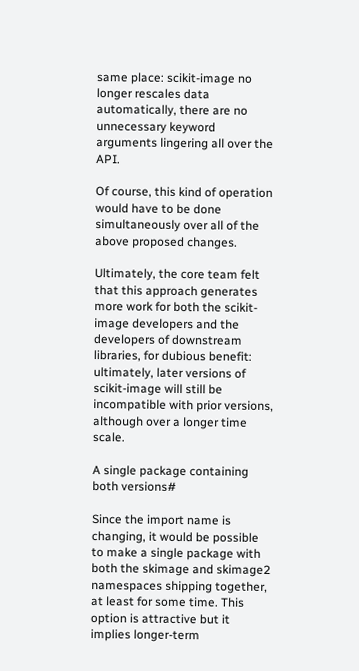same place: scikit-image no longer rescales data automatically, there are no unnecessary keyword arguments lingering all over the API.

Of course, this kind of operation would have to be done simultaneously over all of the above proposed changes.

Ultimately, the core team felt that this approach generates more work for both the scikit-image developers and the developers of downstream libraries, for dubious benefit: ultimately, later versions of scikit-image will still be incompatible with prior versions, although over a longer time scale.

A single package containing both versions#

Since the import name is changing, it would be possible to make a single package with both the skimage and skimage2 namespaces shipping together, at least for some time. This option is attractive but it implies longer-term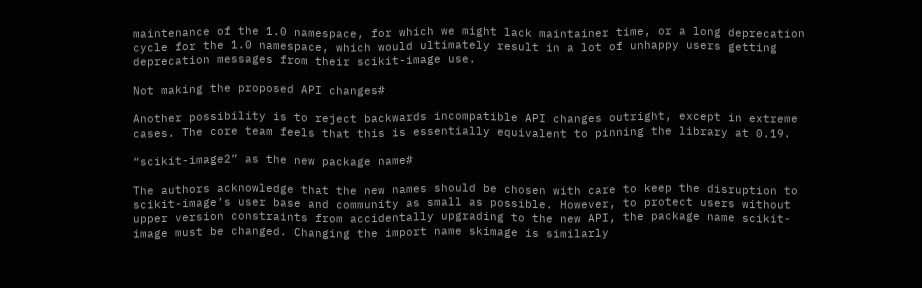maintenance of the 1.0 namespace, for which we might lack maintainer time, or a long deprecation cycle for the 1.0 namespace, which would ultimately result in a lot of unhappy users getting deprecation messages from their scikit-image use.

Not making the proposed API changes#

Another possibility is to reject backwards incompatible API changes outright, except in extreme cases. The core team feels that this is essentially equivalent to pinning the library at 0.19.

“scikit-image2” as the new package name#

The authors acknowledge that the new names should be chosen with care to keep the disruption to scikit-image’s user base and community as small as possible. However, to protect users without upper version constraints from accidentally upgrading to the new API, the package name scikit-image must be changed. Changing the import name skimage is similarly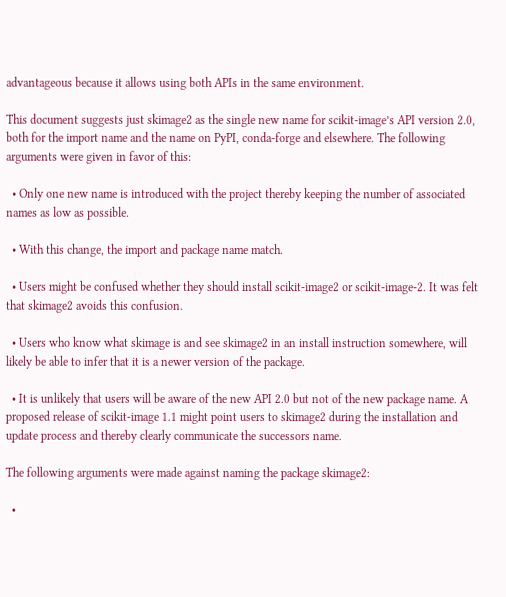advantageous because it allows using both APIs in the same environment.

This document suggests just skimage2 as the single new name for scikit-image’s API version 2.0, both for the import name and the name on PyPI, conda-forge and elsewhere. The following arguments were given in favor of this:

  • Only one new name is introduced with the project thereby keeping the number of associated names as low as possible.

  • With this change, the import and package name match.

  • Users might be confused whether they should install scikit-image2 or scikit-image-2. It was felt that skimage2 avoids this confusion.

  • Users who know what skimage is and see skimage2 in an install instruction somewhere, will likely be able to infer that it is a newer version of the package.

  • It is unlikely that users will be aware of the new API 2.0 but not of the new package name. A proposed release of scikit-image 1.1 might point users to skimage2 during the installation and update process and thereby clearly communicate the successors name.

The following arguments were made against naming the package skimage2:

  •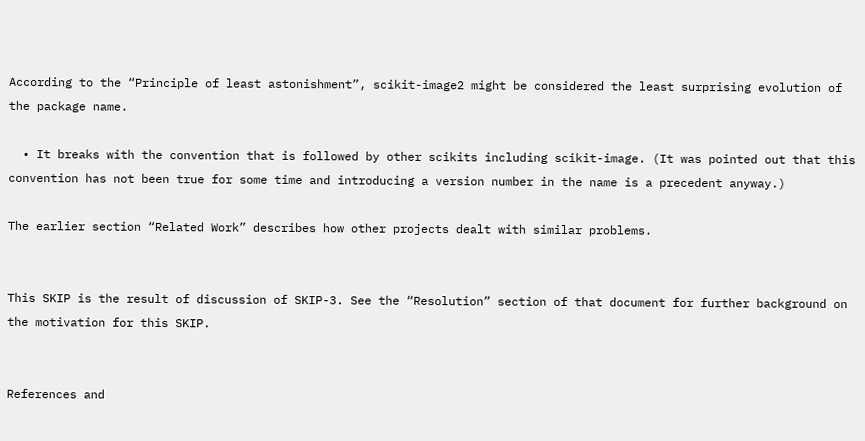According to the “Principle of least astonishment”, scikit-image2 might be considered the least surprising evolution of the package name.

  • It breaks with the convention that is followed by other scikits including scikit-image. (It was pointed out that this convention has not been true for some time and introducing a version number in the name is a precedent anyway.)

The earlier section “Related Work” describes how other projects dealt with similar problems.


This SKIP is the result of discussion of SKIP-3. See the “Resolution” section of that document for further background on the motivation for this SKIP.


References and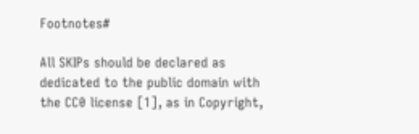Footnotes#

All SKIPs should be declared as dedicated to the public domain with the CC0 license [1], as in Copyright,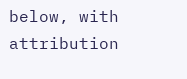below, with attribution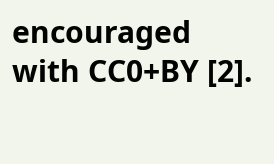encouraged with CC0+BY [2].